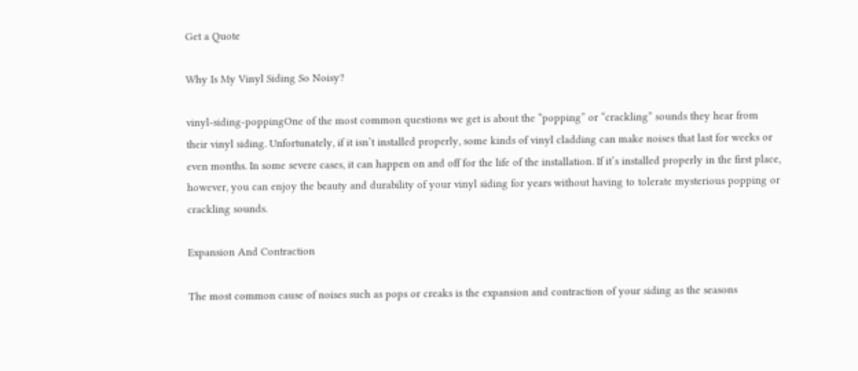Get a Quote

Why Is My Vinyl Siding So Noisy?

vinyl-siding-poppingOne of the most common questions we get is about the “popping” or “crackling” sounds they hear from their vinyl siding. Unfortunately, if it isn’t installed properly, some kinds of vinyl cladding can make noises that last for weeks or even months. In some severe cases, it can happen on and off for the life of the installation. If it’s installed properly in the first place, however, you can enjoy the beauty and durability of your vinyl siding for years without having to tolerate mysterious popping or crackling sounds.

Expansion And Contraction

The most common cause of noises such as pops or creaks is the expansion and contraction of your siding as the seasons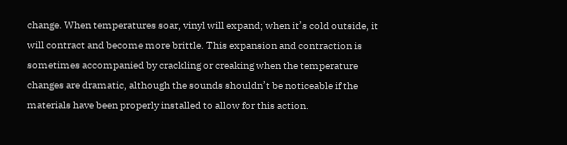change. When temperatures soar, vinyl will expand; when it’s cold outside, it will contract and become more brittle. This expansion and contraction is sometimes accompanied by crackling or creaking when the temperature changes are dramatic, although the sounds shouldn’t be noticeable if the materials have been properly installed to allow for this action.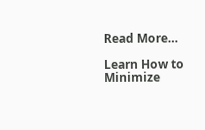Read More…

Learn How to Minimize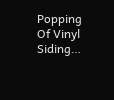Popping Of Vinyl Siding…